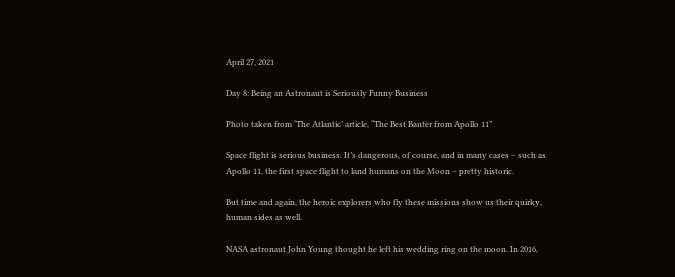April 27, 2021

Day 8: Being an Astronaut is Seriously Funny Business

Photo taken from ‘The Atlantic’ article, “The Best Banter from Apollo 11”

Space flight is serious business. It’s dangerous, of course, and in many cases – such as Apollo 11, the first space flight to land humans on the Moon – pretty historic.

But time and again, the heroic explorers who fly these missions show us their quirky, human sides as well.

NASA astronaut John Young thought he left his wedding ring on the moon. In 2016,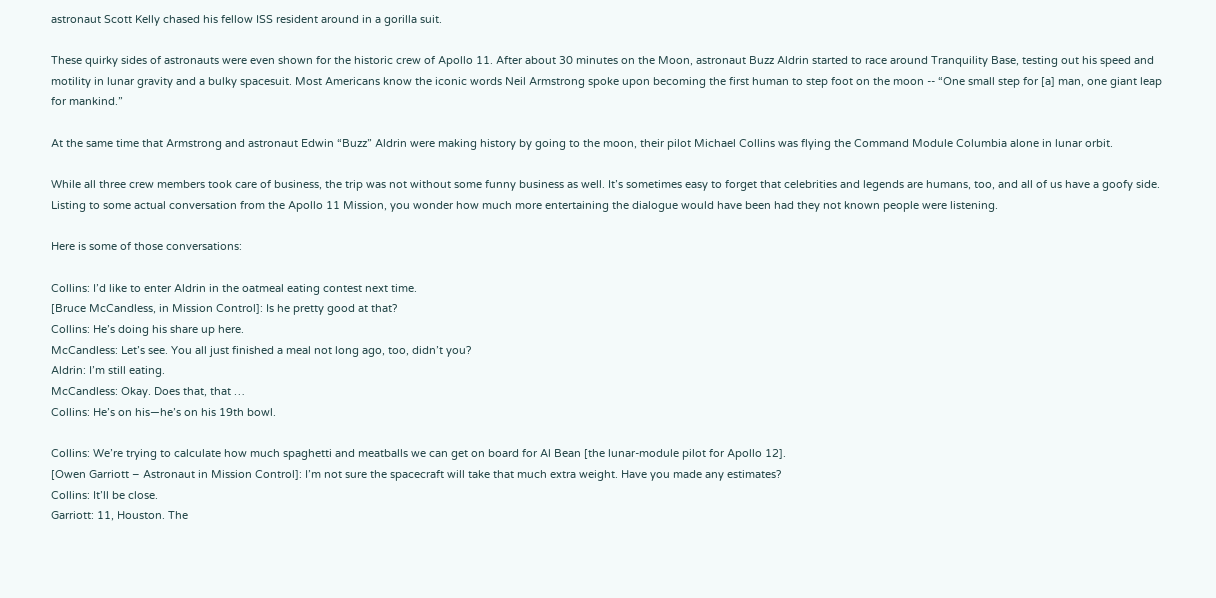astronaut Scott Kelly chased his fellow ISS resident around in a gorilla suit.

These quirky sides of astronauts were even shown for the historic crew of Apollo 11. After about 30 minutes on the Moon, astronaut Buzz Aldrin started to race around Tranquility Base, testing out his speed and motility in lunar gravity and a bulky spacesuit. Most Americans know the iconic words Neil Armstrong spoke upon becoming the first human to step foot on the moon -- “One small step for [a] man, one giant leap for mankind.”

At the same time that Armstrong and astronaut Edwin “Buzz” Aldrin were making history by going to the moon, their pilot Michael Collins was flying the Command Module Columbia alone in lunar orbit.

While all three crew members took care of business, the trip was not without some funny business as well. It’s sometimes easy to forget that celebrities and legends are humans, too, and all of us have a goofy side.
Listing to some actual conversation from the Apollo 11 Mission, you wonder how much more entertaining the dialogue would have been had they not known people were listening.

Here is some of those conversations:

Collins: I’d like to enter Aldrin in the oatmeal eating contest next time.
[Bruce McCandless, in Mission Control]: Is he pretty good at that?
Collins: He’s doing his share up here.
McCandless: Let’s see. You all just finished a meal not long ago, too, didn’t you?
Aldrin: I’m still eating.
McCandless: Okay. Does that, that …
Collins: He’s on his—he’s on his 19th bowl.

Collins: We’re trying to calculate how much spaghetti and meatballs we can get on board for Al Bean [the lunar-module pilot for Apollo 12].
[Owen Garriott – Astronaut in Mission Control]: I’m not sure the spacecraft will take that much extra weight. Have you made any estimates?
Collins: It’ll be close.
Garriott: 11, Houston. The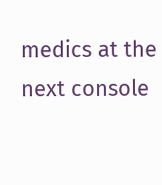medics at the next console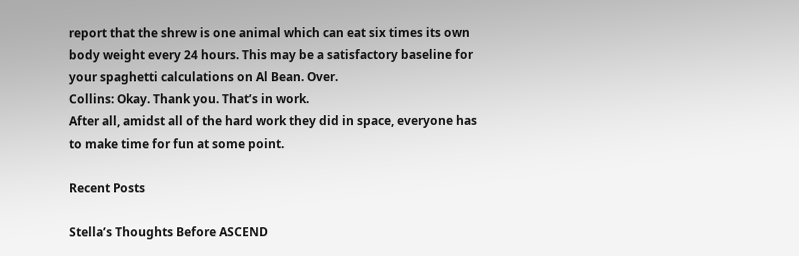report that the shrew is one animal which can eat six times its own body weight every 24 hours. This may be a satisfactory baseline for your spaghetti calculations on Al Bean. Over.
Collins: Okay. Thank you. That’s in work.
After all, amidst all of the hard work they did in space, everyone has to make time for fun at some point.

Recent Posts

Stella’s Thoughts Before ASCEND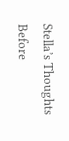Stella’s Thoughts Before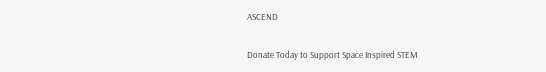ASCEND

Donate Today to Support Space Inspired STEM